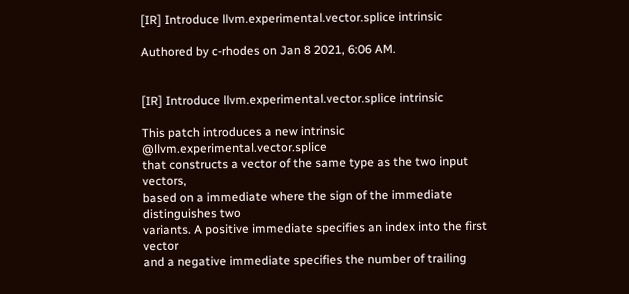[IR] Introduce llvm.experimental.vector.splice intrinsic

Authored by c-rhodes on Jan 8 2021, 6:06 AM.


[IR] Introduce llvm.experimental.vector.splice intrinsic

This patch introduces a new intrinsic @llvm.experimental.vector.splice
that constructs a vector of the same type as the two input vectors,
based on a immediate where the sign of the immediate distinguishes two
variants. A positive immediate specifies an index into the first vector
and a negative immediate specifies the number of trailing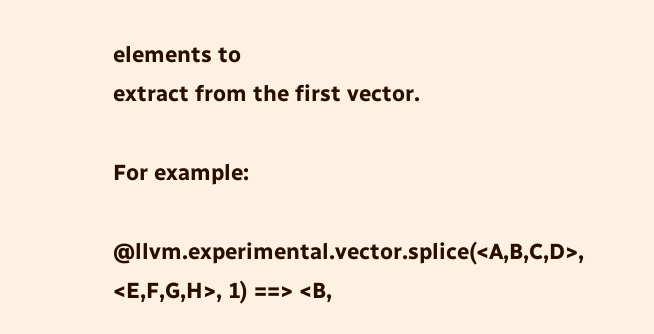elements to
extract from the first vector.

For example:

@llvm.experimental.vector.splice(<A,B,C,D>, <E,F,G,H>, 1) ==> <B,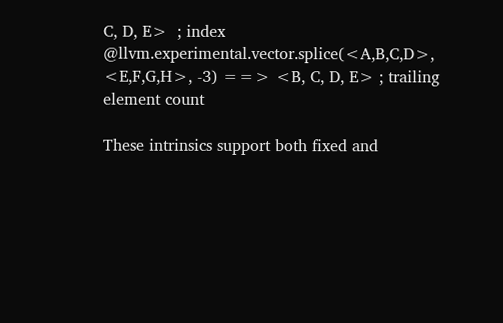C, D, E>  ; index
@llvm.experimental.vector.splice(<A,B,C,D>, <E,F,G,H>, -3) ==> <B, C, D, E> ; trailing element count

These intrinsics support both fixed and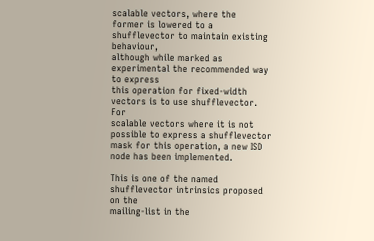scalable vectors, where the
former is lowered to a shufflevector to maintain existing behaviour,
although while marked as experimental the recommended way to express
this operation for fixed-width vectors is to use shufflevector. For
scalable vectors where it is not possible to express a shufflevector
mask for this operation, a new ISD node has been implemented.

This is one of the named shufflevector intrinsics proposed on the
mailing-list in the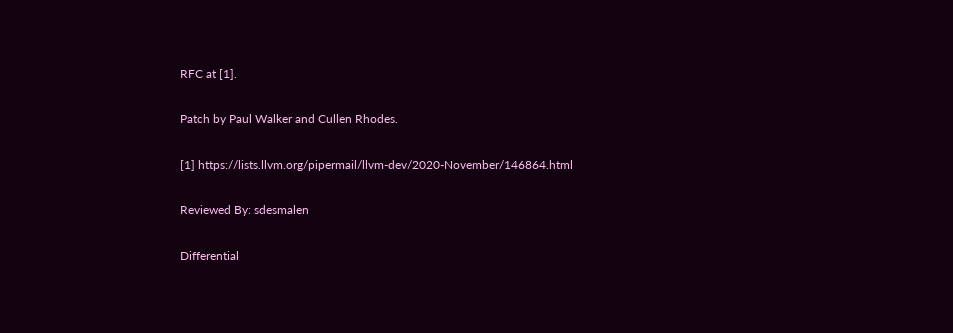RFC at [1].

Patch by Paul Walker and Cullen Rhodes.

[1] https://lists.llvm.org/pipermail/llvm-dev/2020-November/146864.html

Reviewed By: sdesmalen

Differential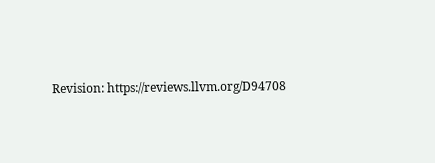Revision: https://reviews.llvm.org/D94708